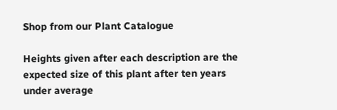Shop from our Plant Catalogue

Heights given after each description are the expected size of this plant after ten years under average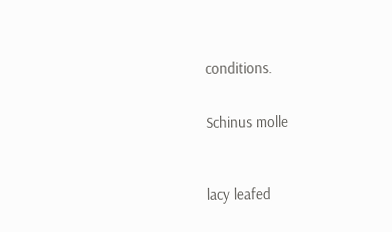conditions.


Schinus molle



lacy leafed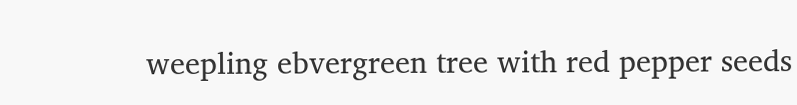weepling ebvergreen tree with red pepper seeds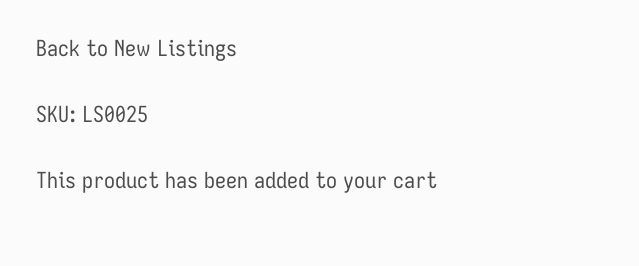Back to New Listings

SKU: LS0025

This product has been added to your cart